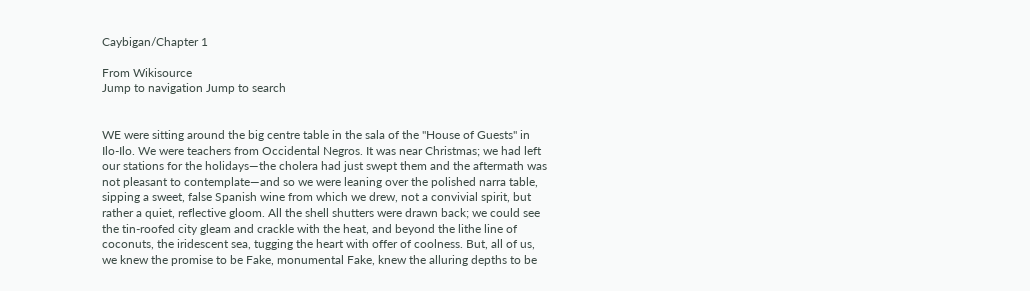Caybigan/Chapter 1

From Wikisource
Jump to navigation Jump to search


WE were sitting around the big centre table in the sala of the "House of Guests" in Ilo-Ilo. We were teachers from Occidental Negros. It was near Christmas; we had left our stations for the holidays—the cholera had just swept them and the aftermath was not pleasant to contemplate—and so we were leaning over the polished narra table, sipping a sweet, false Spanish wine from which we drew, not a convivial spirit, but rather a quiet, reflective gloom. All the shell shutters were drawn back; we could see the tin-roofed city gleam and crackle with the heat, and beyond the lithe line of coconuts, the iridescent sea, tugging the heart with offer of coolness. But, all of us, we knew the promise to be Fake, monumental Fake, knew the alluring depths to be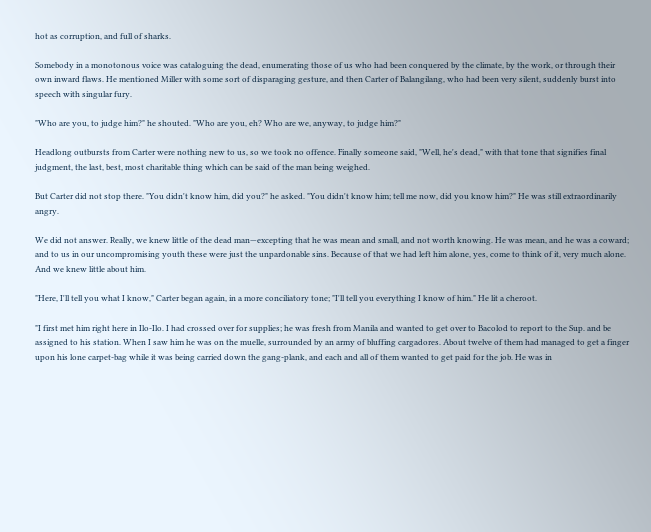hot as corruption, and full of sharks.

Somebody in a monotonous voice was cataloguing the dead, enumerating those of us who had been conquered by the climate, by the work, or through their own inward flaws. He mentioned Miller with some sort of disparaging gesture, and then Carter of Balangilang, who had been very silent, suddenly burst into speech with singular fury.

"Who are you, to judge him?" he shouted. "Who are you, eh? Who are we, anyway, to judge him?"

Headlong outbursts from Carter were nothing new to us, so we took no offence. Finally someone said, "Well, he's dead," with that tone that signifies final judgment, the last, best, most charitable thing which can be said of the man being weighed.

But Carter did not stop there. "You didn't know him, did you?" he asked. "You didn't know him; tell me now, did you know him?" He was still extraordinarily angry.

We did not answer. Really, we knew little of the dead man—excepting that he was mean and small, and not worth knowing. He was mean, and he was a coward; and to us in our uncompromising youth these were just the unpardonable sins. Because of that we had left him alone, yes, come to think of it, very much alone. And we knew little about him.

"Here, I'll tell you what I know," Carter began again, in a more conciliatory tone; "I'll tell you everything I know of him." He lit a cheroot.

"I first met him right here in Ilo-Ilo. I had crossed over for supplies; he was fresh from Manila and wanted to get over to Bacolod to report to the Sup. and be assigned to his station. When I saw him he was on the muelle, surrounded by an army of bluffing cargadores. About twelve of them had managed to get a finger upon his lone carpet-bag while it was being carried down the gang-plank, and each and all of them wanted to get paid for the job. He was in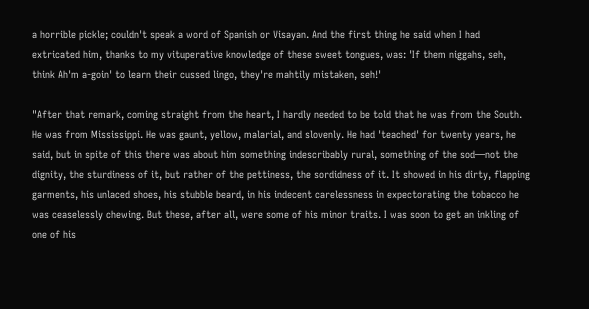a horrible pickle; couldn't speak a word of Spanish or Visayan. And the first thing he said when I had extricated him, thanks to my vituperative knowledge of these sweet tongues, was: 'If them niggahs, seh, think Ah'm a-goin' to learn their cussed lingo, they're mahtily mistaken, seh!'

"After that remark, coming straight from the heart, I hardly needed to be told that he was from the South. He was from Mississippi. He was gaunt, yellow, malarial, and slovenly. He had 'teached' for twenty years, he said, but in spite of this there was about him something indescribably rural, something of the sod—not the dignity, the sturdiness of it, but rather of the pettiness, the sordidness of it. It showed in his dirty, flapping garments, his unlaced shoes, his stubble beard, in his indecent carelessness in expectorating the tobacco he was ceaselessly chewing. But these, after all, were some of his minor traits. I was soon to get an inkling of one of his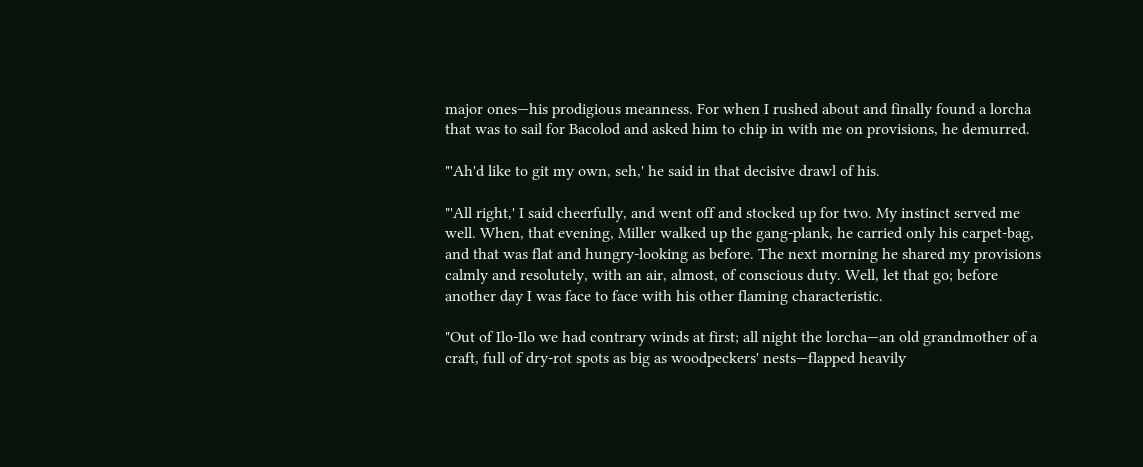major ones—his prodigious meanness. For when I rushed about and finally found a lorcha that was to sail for Bacolod and asked him to chip in with me on provisions, he demurred.

"'Ah'd like to git my own, seh,' he said in that decisive drawl of his.

"'All right,' I said cheerfully, and went off and stocked up for two. My instinct served me well. When, that evening, Miller walked up the gang-plank, he carried only his carpet-bag, and that was flat and hungry-looking as before. The next morning he shared my provisions calmly and resolutely, with an air, almost, of conscious duty. Well, let that go; before another day I was face to face with his other flaming characteristic.

"Out of Ilo-Ilo we had contrary winds at first; all night the lorcha—an old grandmother of a craft, full of dry-rot spots as big as woodpeckers' nests—flapped heavily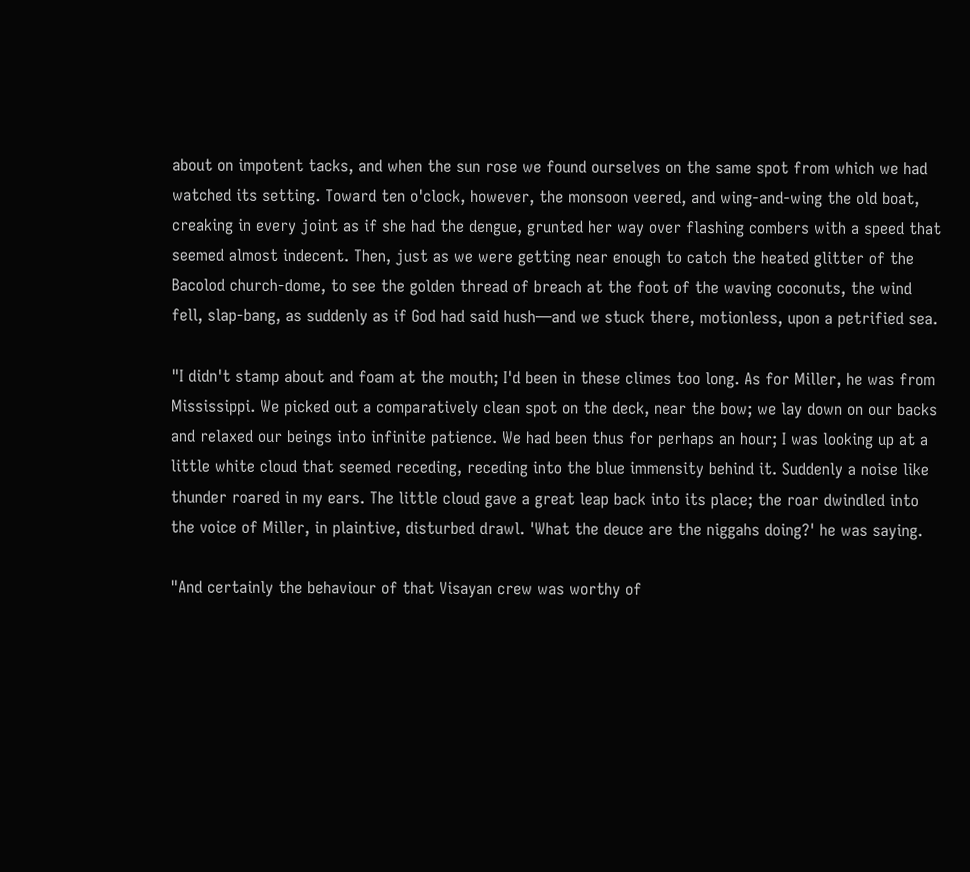about on impotent tacks, and when the sun rose we found ourselves on the same spot from which we had watched its setting. Toward ten o'clock, however, the monsoon veered, and wing-and-wing the old boat, creaking in every joint as if she had the dengue, grunted her way over flashing combers with a speed that seemed almost indecent. Then, just as we were getting near enough to catch the heated glitter of the Bacolod church-dome, to see the golden thread of breach at the foot of the waving coconuts, the wind fell, slap-bang, as suddenly as if God had said hush—and we stuck there, motionless, upon a petrified sea.

"I didn't stamp about and foam at the mouth; I'd been in these climes too long. As for Miller, he was from Mississippi. We picked out a comparatively clean spot on the deck, near the bow; we lay down on our backs and relaxed our beings into infinite patience. We had been thus for perhaps an hour; I was looking up at a little white cloud that seemed receding, receding into the blue immensity behind it. Suddenly a noise like thunder roared in my ears. The little cloud gave a great leap back into its place; the roar dwindled into the voice of Miller, in plaintive, disturbed drawl. 'What the deuce are the niggahs doing?' he was saying.

"And certainly the behaviour of that Visayan crew was worthy of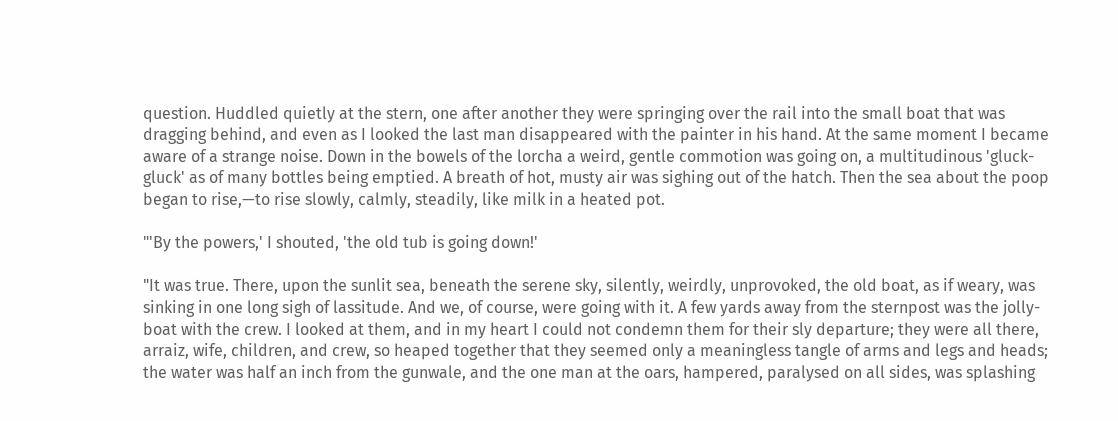question. Huddled quietly at the stern, one after another they were springing over the rail into the small boat that was dragging behind, and even as I looked the last man disappeared with the painter in his hand. At the same moment I became aware of a strange noise. Down in the bowels of the lorcha a weird, gentle commotion was going on, a multitudinous 'gluck-gluck' as of many bottles being emptied. A breath of hot, musty air was sighing out of the hatch. Then the sea about the poop began to rise,—to rise slowly, calmly, steadily, like milk in a heated pot.

"'By the powers,' I shouted, 'the old tub is going down!'

"It was true. There, upon the sunlit sea, beneath the serene sky, silently, weirdly, unprovoked, the old boat, as if weary, was sinking in one long sigh of lassitude. And we, of course, were going with it. A few yards away from the sternpost was the jolly-boat with the crew. I looked at them, and in my heart I could not condemn them for their sly departure; they were all there, arraiz, wife, children, and crew, so heaped together that they seemed only a meaningless tangle of arms and legs and heads; the water was half an inch from the gunwale, and the one man at the oars, hampered, paralysed on all sides, was splashing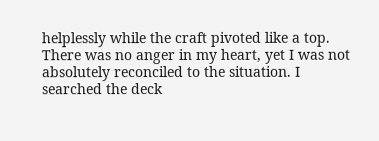helplessly while the craft pivoted like a top. There was no anger in my heart, yet I was not absolutely reconciled to the situation. I searched the deck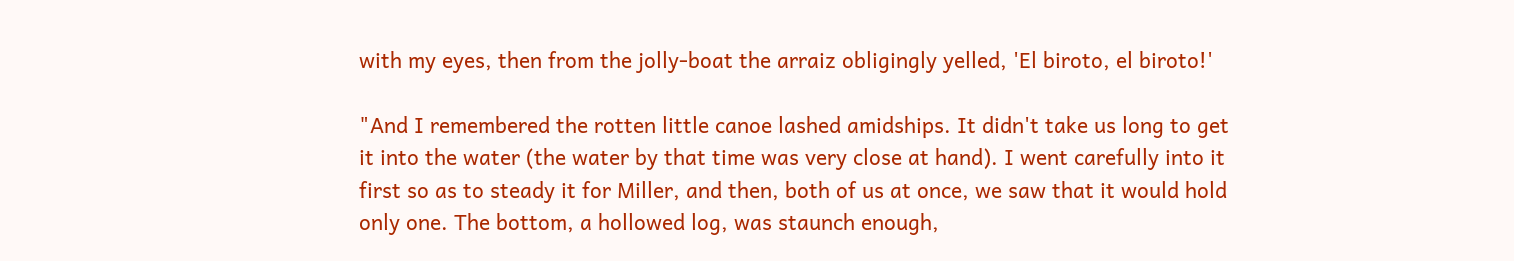with my eyes, then from the jolly-boat the arraiz obligingly yelled, 'El biroto, el biroto!'

"And I remembered the rotten little canoe lashed amidships. It didn't take us long to get it into the water (the water by that time was very close at hand). I went carefully into it first so as to steady it for Miller, and then, both of us at once, we saw that it would hold only one. The bottom, a hollowed log, was staunch enough,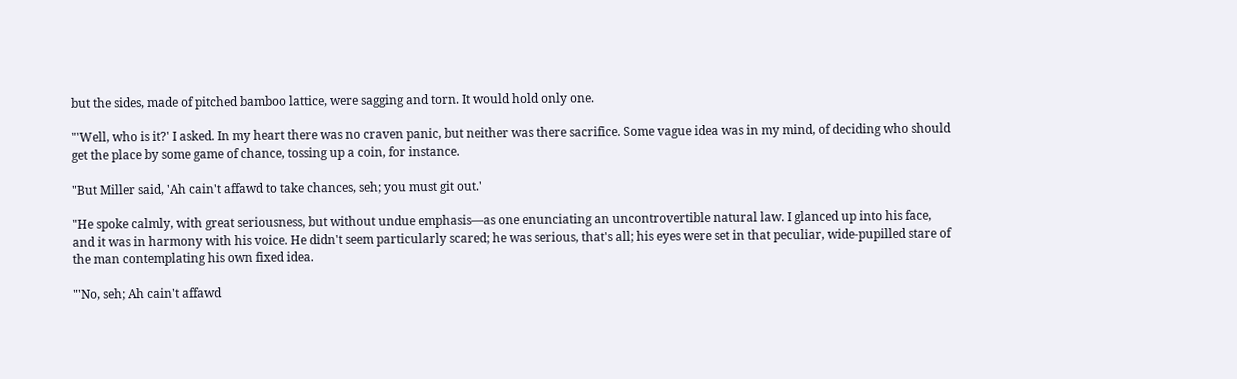but the sides, made of pitched bamboo lattice, were sagging and torn. It would hold only one.

"'Well, who is it?' I asked. In my heart there was no craven panic, but neither was there sacrifice. Some vague idea was in my mind, of deciding who should get the place by some game of chance, tossing up a coin, for instance.

"But Miller said, 'Ah cain't affawd to take chances, seh; you must git out.'

"He spoke calmly, with great seriousness, but without undue emphasis—as one enunciating an uncontrovertible natural law. I glanced up into his face, and it was in harmony with his voice. He didn't seem particularly scared; he was serious, that's all; his eyes were set in that peculiar, wide-pupilled stare of the man contemplating his own fixed idea.

"'No, seh; Ah cain't affawd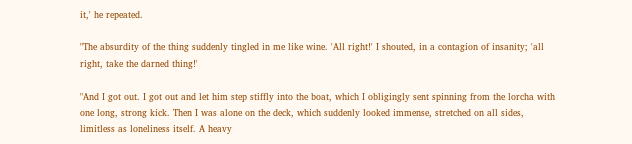it,' he repeated.

"The absurdity of the thing suddenly tingled in me like wine. 'All right!' I shouted, in a contagion of insanity; 'all right, take the darned thing!'

"And I got out. I got out and let him step stiffly into the boat, which I obligingly sent spinning from the lorcha with one long, strong kick. Then I was alone on the deck, which suddenly looked immense, stretched on all sides, limitless as loneliness itself. A heavy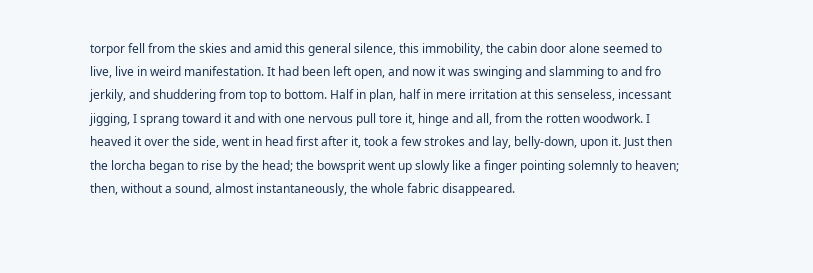torpor fell from the skies and amid this general silence, this immobility, the cabin door alone seemed to live, live in weird manifestation. It had been left open, and now it was swinging and slamming to and fro jerkily, and shuddering from top to bottom. Half in plan, half in mere irritation at this senseless, incessant jigging, I sprang toward it and with one nervous pull tore it, hinge and all, from the rotten woodwork. I heaved it over the side, went in head first after it, took a few strokes and lay, belly-down, upon it. Just then the lorcha began to rise by the head; the bowsprit went up slowly like a finger pointing solemnly to heaven; then, without a sound, almost instantaneously, the whole fabric disappeared.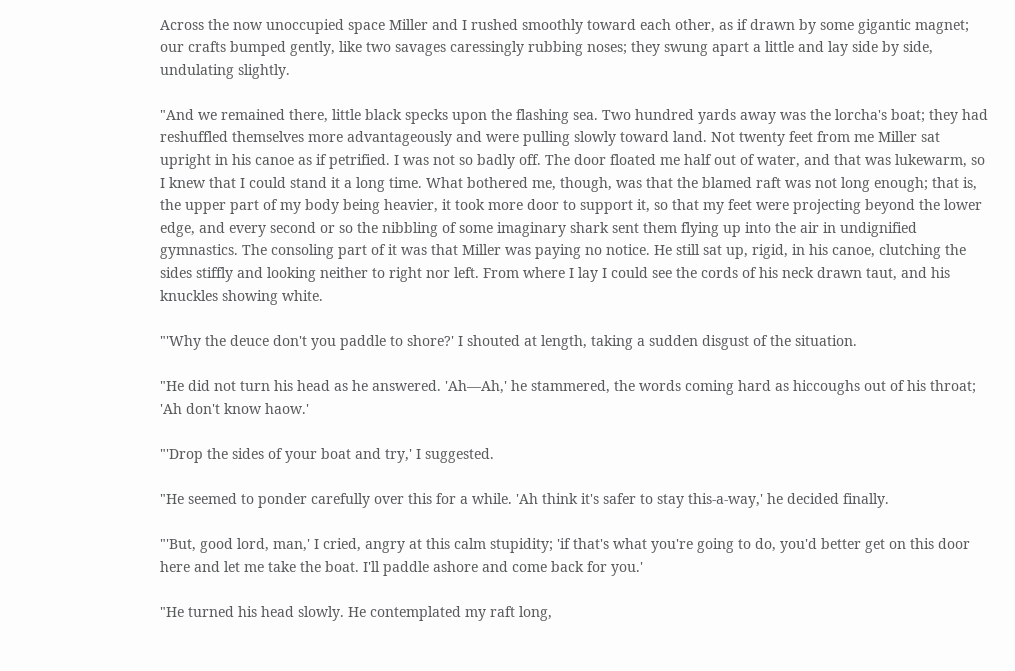Across the now unoccupied space Miller and I rushed smoothly toward each other, as if drawn by some gigantic magnet; our crafts bumped gently, like two savages caressingly rubbing noses; they swung apart a little and lay side by side, undulating slightly.

"And we remained there, little black specks upon the flashing sea. Two hundred yards away was the lorcha's boat; they had reshuffled themselves more advantageously and were pulling slowly toward land. Not twenty feet from me Miller sat upright in his canoe as if petrified. I was not so badly off. The door floated me half out of water, and that was lukewarm, so I knew that I could stand it a long time. What bothered me, though, was that the blamed raft was not long enough; that is, the upper part of my body being heavier, it took more door to support it, so that my feet were projecting beyond the lower edge, and every second or so the nibbling of some imaginary shark sent them flying up into the air in undignified gymnastics. The consoling part of it was that Miller was paying no notice. He still sat up, rigid, in his canoe, clutching the sides stiffly and looking neither to right nor left. From where I lay I could see the cords of his neck drawn taut, and his knuckles showing white.

"'Why the deuce don't you paddle to shore?' I shouted at length, taking a sudden disgust of the situation.

"He did not turn his head as he answered. 'Ah—Ah,' he stammered, the words coming hard as hiccoughs out of his throat; 'Ah don't know haow.'

"'Drop the sides of your boat and try,' I suggested.

"He seemed to ponder carefully over this for a while. 'Ah think it's safer to stay this-a-way,' he decided finally.

"'But, good lord, man,' I cried, angry at this calm stupidity; 'if that's what you're going to do, you'd better get on this door here and let me take the boat. I'll paddle ashore and come back for you.'

"He turned his head slowly. He contemplated my raft long,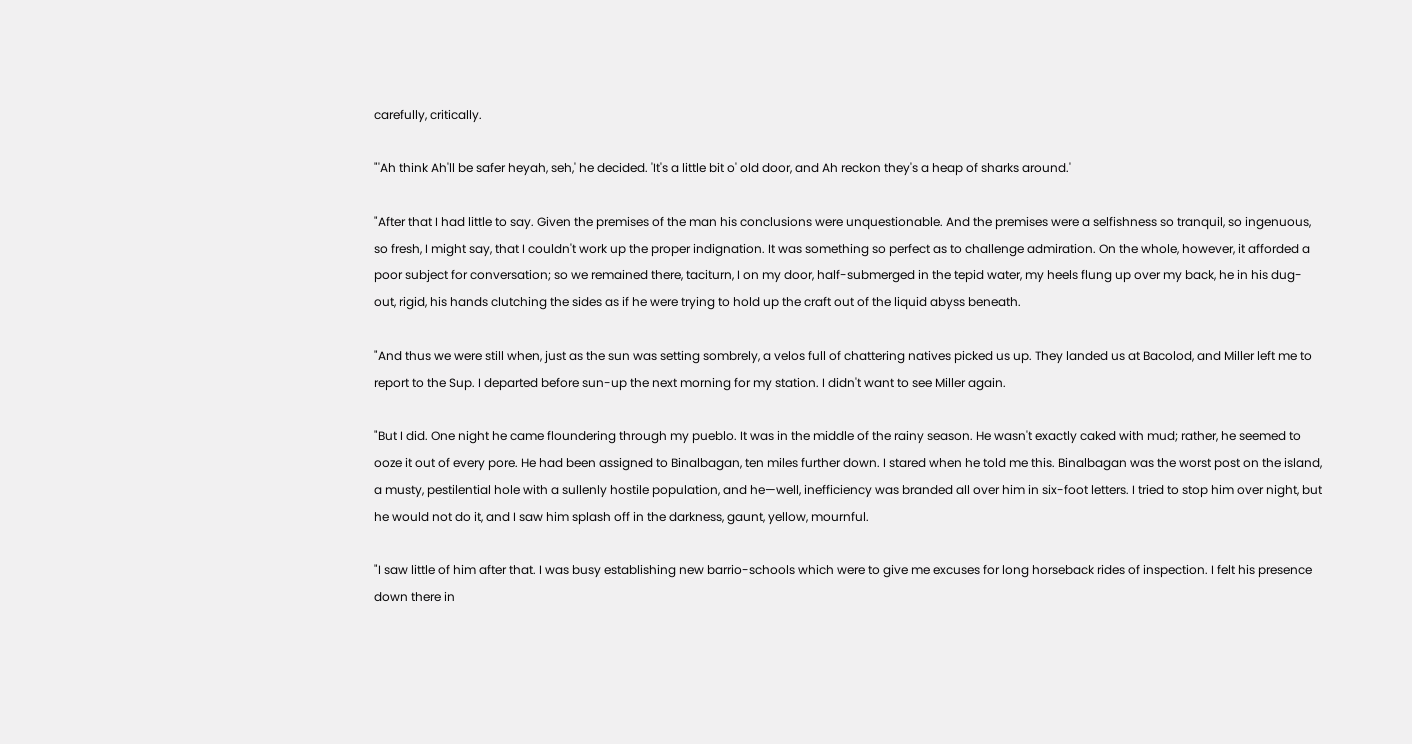carefully, critically.

"'Ah think Ah'll be safer heyah, seh,' he decided. 'It's a little bit o' old door, and Ah reckon they's a heap of sharks around.'

"After that I had little to say. Given the premises of the man his conclusions were unquestionable. And the premises were a selfishness so tranquil, so ingenuous, so fresh, I might say, that I couldn't work up the proper indignation. It was something so perfect as to challenge admiration. On the whole, however, it afforded a poor subject for conversation; so we remained there, taciturn, I on my door, half-submerged in the tepid water, my heels flung up over my back, he in his dug-out, rigid, his hands clutching the sides as if he were trying to hold up the craft out of the liquid abyss beneath.

"And thus we were still when, just as the sun was setting sombrely, a velos full of chattering natives picked us up. They landed us at Bacolod, and Miller left me to report to the Sup. I departed before sun-up the next morning for my station. I didn't want to see Miller again.

"But I did. One night he came floundering through my pueblo. It was in the middle of the rainy season. He wasn't exactly caked with mud; rather, he seemed to ooze it out of every pore. He had been assigned to Binalbagan, ten miles further down. I stared when he told me this. Binalbagan was the worst post on the island, a musty, pestilential hole with a sullenly hostile population, and he—well, inefficiency was branded all over him in six-foot letters. I tried to stop him over night, but he would not do it, and I saw him splash off in the darkness, gaunt, yellow, mournful.

"I saw little of him after that. I was busy establishing new barrio-schools which were to give me excuses for long horseback rides of inspection. I felt his presence down there in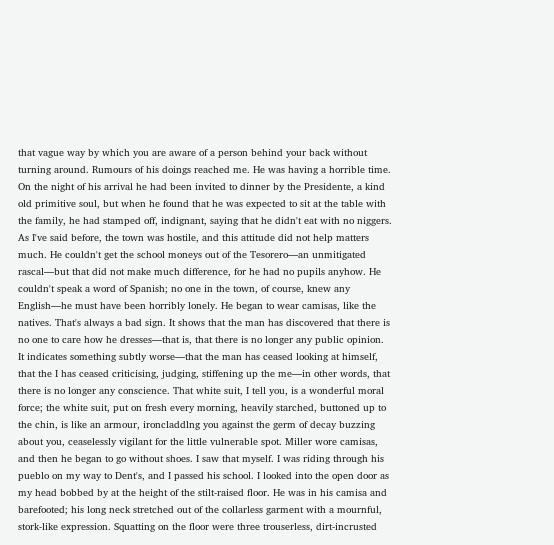that vague way by which you are aware of a person behind your back without turning around. Rumours of his doings reached me. He was having a horrible time. On the night of his arrival he had been invited to dinner by the Presidente, a kind old primitive soul, but when he found that he was expected to sit at the table with the family, he had stamped off, indignant, saying that he didn't eat with no niggers. As I've said before, the town was hostile, and this attitude did not help matters much. He couldn't get the school moneys out of the Tesorero—an unmitigated rascal—but that did not make much difference, for he had no pupils anyhow. He couldn't speak a word of Spanish; no one in the town, of course, knew any English—he must have been horribly lonely. He began to wear camisas, like the natives. That's always a bad sign. It shows that the man has discovered that there is no one to care how he dresses—that is, that there is no longer any public opinion. It indicates something subtly worse—that the man has ceased looking at himself, that the I has ceased criticising, judging, stiffening up the me—in other words, that there is no longer any conscience. That white suit, I tell you, is a wonderful moral force; the white suit, put on fresh every morning, heavily starched, buttoned up to the chin, is like an armour, ironcladdlng you against the germ of decay buzzing about you, ceaselessly vigilant for the little vulnerable spot. Miller wore camisas, and then he began to go without shoes. I saw that myself. I was riding through his pueblo on my way to Dent's, and I passed his school. I looked into the open door as my head bobbed by at the height of the stilt-raised floor. He was in his camisa and barefooted; his long neck stretched out of the collarless garment with a mournful, stork-like expression. Squatting on the floor were three trouserless, dirt-incrusted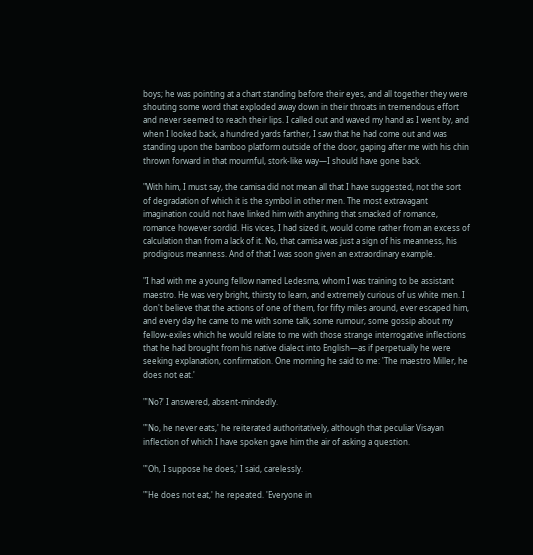boys; he was pointing at a chart standing before their eyes, and all together they were shouting some word that exploded away down in their throats in tremendous effort and never seemed to reach their lips. I called out and waved my hand as I went by, and when I looked back, a hundred yards farther, I saw that he had come out and was standing upon the bamboo platform outside of the door, gaping after me with his chin thrown forward in that mournful, stork-like way—I should have gone back.

"With him, I must say, the camisa did not mean all that I have suggested, not the sort of degradation of which it is the symbol in other men. The most extravagant imagination could not have linked him with anything that smacked of romance, romance however sordid. His vices, I had sized it, would come rather from an excess of calculation than from a lack of it. No, that camisa was just a sign of his meanness, his prodigious meanness. And of that I was soon given an extraordinary example.

"I had with me a young fellow named Ledesma, whom I was training to be assistant maestro. He was very bright, thirsty to learn, and extremely curious of us white men. I don't believe that the actions of one of them, for fifty miles around, ever escaped him, and every day he came to me with some talk, some rumour, some gossip about my fellow-exiles which he would relate to me with those strange interrogative inflections that he had brought from his native dialect into English—as if perpetually he were seeking explanation, confirmation. One morning he said to me: 'The maestro Miller, he does not eat.'

"'No?' I answered, absent-mindedly.

"'No, he never eats,' he reiterated authoritatively, although that peculiar Visayan inflection of which I have spoken gave him the air of asking a question.

"'Oh, I suppose he does,' I said, carelessly.

"'He does not eat,' he repeated. 'Everyone in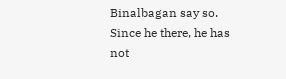Binalbagan say so. Since he there, he has not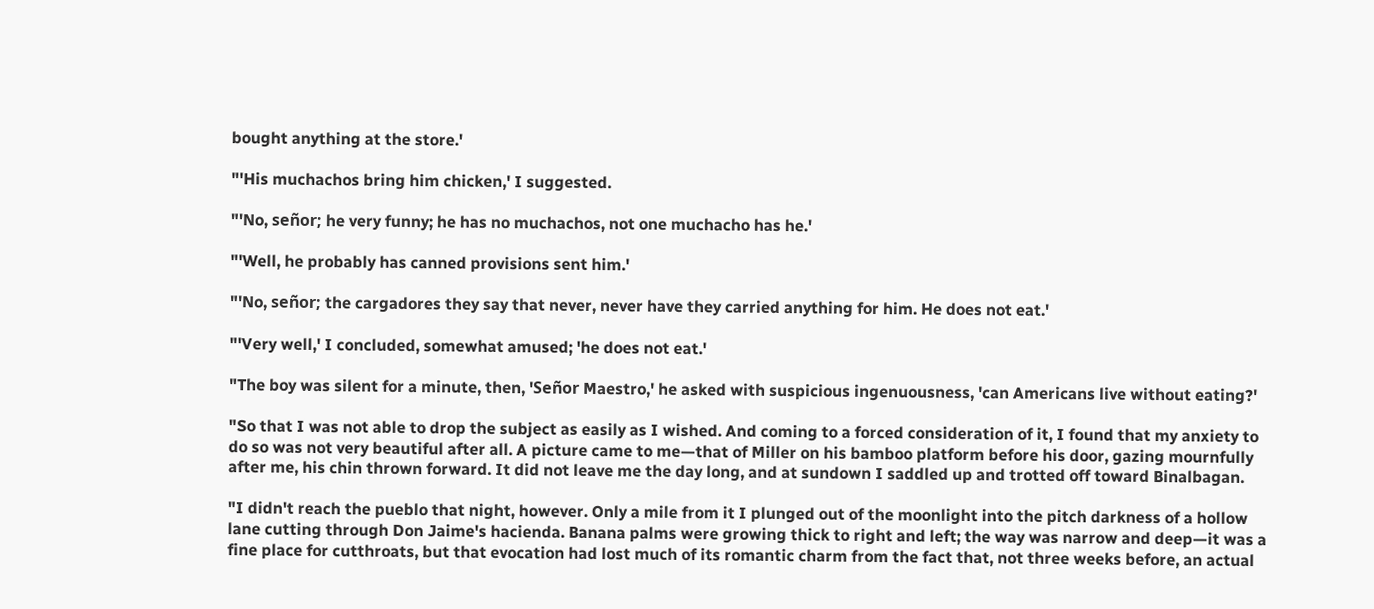bought anything at the store.'

"'His muchachos bring him chicken,' I suggested.

"'No, señor; he very funny; he has no muchachos, not one muchacho has he.'

"'Well, he probably has canned provisions sent him.'

"'No, señor; the cargadores they say that never, never have they carried anything for him. He does not eat.'

"'Very well,' I concluded, somewhat amused; 'he does not eat.'

"The boy was silent for a minute, then, 'Señor Maestro,' he asked with suspicious ingenuousness, 'can Americans live without eating?'

"So that I was not able to drop the subject as easily as I wished. And coming to a forced consideration of it, I found that my anxiety to do so was not very beautiful after all. A picture came to me—that of Miller on his bamboo platform before his door, gazing mournfully after me, his chin thrown forward. It did not leave me the day long, and at sundown I saddled up and trotted off toward Binalbagan.

"I didn't reach the pueblo that night, however. Only a mile from it I plunged out of the moonlight into the pitch darkness of a hollow lane cutting through Don Jaime's hacienda. Banana palms were growing thick to right and left; the way was narrow and deep—it was a fine place for cutthroats, but that evocation had lost much of its romantic charm from the fact that, not three weeks before, an actual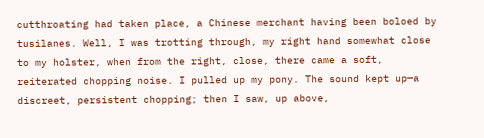cutthroating had taken place, a Chinese merchant having been boloed by tusilanes. Well, I was trotting through, my right hand somewhat close to my holster, when from the right, close, there came a soft, reiterated chopping noise. I pulled up my pony. The sound kept up—a discreet, persistent chopping; then I saw, up above,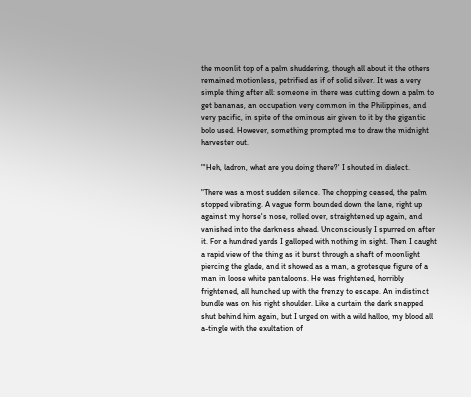the moonlit top of a palm shuddering, though all about it the others remained motionless, petrified as if of solid silver. It was a very simple thing after all: someone in there was cutting down a palm to get bananas, an occupation very common in the Philippines, and very pacific, in spite of the ominous air given to it by the gigantic bolo used. However, something prompted me to draw the midnight harvester out.

"'Heh, ladron, what are you doing there?' I shouted in dialect.

"There was a most sudden silence. The chopping ceased, the palm stopped vibrating. A vague form bounded down the lane, right up against my horse's nose, rolled over, straightened up again, and vanished into the darkness ahead. Unconsciously I spurred on after it. For a hundred yards I galloped with nothing in sight. Then I caught a rapid view of the thing as it burst through a shaft of moonlight piercing the glade, and it showed as a man, a grotesque figure of a man in loose white pantaloons. He was frightened, horribly frightened, all hunched up with the frenzy to escape. An indistinct bundle was on his right shoulder. Like a curtain the dark snapped shut behind him again, but I urged on with a wild halloo, my blood all a-tingle with the exultation of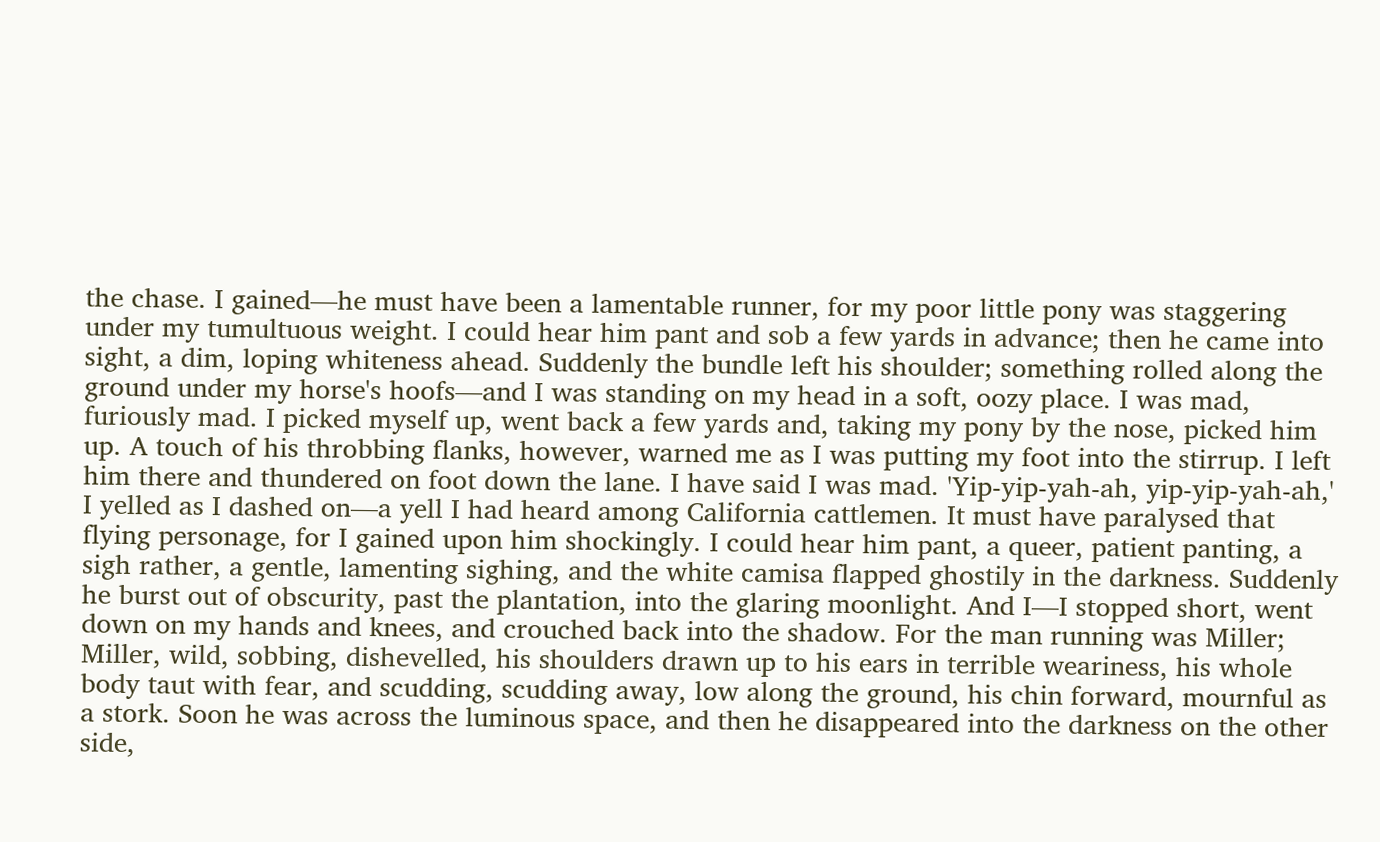the chase. I gained—he must have been a lamentable runner, for my poor little pony was staggering under my tumultuous weight. I could hear him pant and sob a few yards in advance; then he came into sight, a dim, loping whiteness ahead. Suddenly the bundle left his shoulder; something rolled along the ground under my horse's hoofs—and I was standing on my head in a soft, oozy place. I was mad, furiously mad. I picked myself up, went back a few yards and, taking my pony by the nose, picked him up. A touch of his throbbing flanks, however, warned me as I was putting my foot into the stirrup. I left him there and thundered on foot down the lane. I have said I was mad. 'Yip-yip-yah-ah, yip-yip-yah-ah,' I yelled as I dashed on—a yell I had heard among California cattlemen. It must have paralysed that flying personage, for I gained upon him shockingly. I could hear him pant, a queer, patient panting, a sigh rather, a gentle, lamenting sighing, and the white camisa flapped ghostily in the darkness. Suddenly he burst out of obscurity, past the plantation, into the glaring moonlight. And I—I stopped short, went down on my hands and knees, and crouched back into the shadow. For the man running was Miller; Miller, wild, sobbing, dishevelled, his shoulders drawn up to his ears in terrible weariness, his whole body taut with fear, and scudding, scudding away, low along the ground, his chin forward, mournful as a stork. Soon he was across the luminous space, and then he disappeared into the darkness on the other side,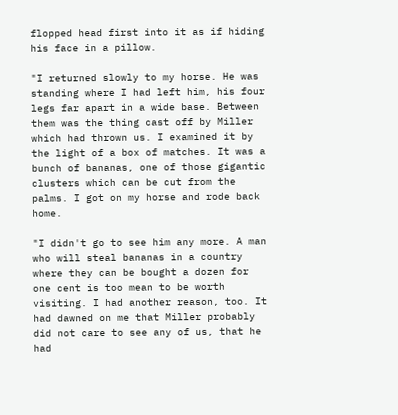flopped head first into it as if hiding his face in a pillow.

"I returned slowly to my horse. He was standing where I had left him, his four legs far apart in a wide base. Between them was the thing cast off by Miller which had thrown us. I examined it by the light of a box of matches. It was a bunch of bananas, one of those gigantic clusters which can be cut from the palms. I got on my horse and rode back home.

"I didn't go to see him any more. A man who will steal bananas in a country where they can be bought a dozen for one cent is too mean to be worth visiting. I had another reason, too. It had dawned on me that Miller probably did not care to see any of us, that he had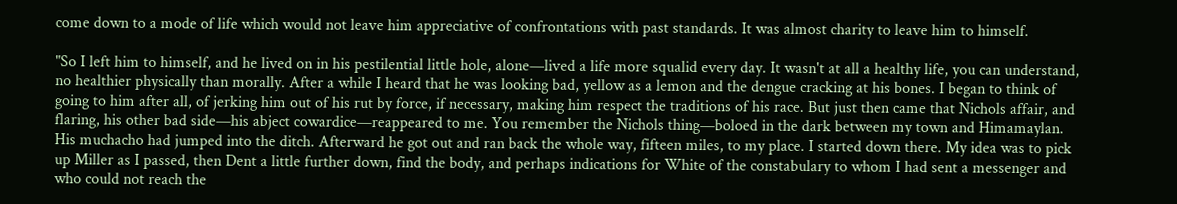come down to a mode of life which would not leave him appreciative of confrontations with past standards. It was almost charity to leave him to himself.

"So I left him to himself, and he lived on in his pestilential little hole, alone—lived a life more squalid every day. It wasn't at all a healthy life, you can understand, no healthier physically than morally. After a while I heard that he was looking bad, yellow as a lemon and the dengue cracking at his bones. I began to think of going to him after all, of jerking him out of his rut by force, if necessary, making him respect the traditions of his race. But just then came that Nichols affair, and flaring, his other bad side—his abject cowardice—reappeared to me. You remember the Nichols thing—boloed in the dark between my town and Himamaylan. His muchacho had jumped into the ditch. Afterward he got out and ran back the whole way, fifteen miles, to my place. I started down there. My idea was to pick up Miller as I passed, then Dent a little further down, find the body, and perhaps indications for White of the constabulary to whom I had sent a messenger and who could not reach the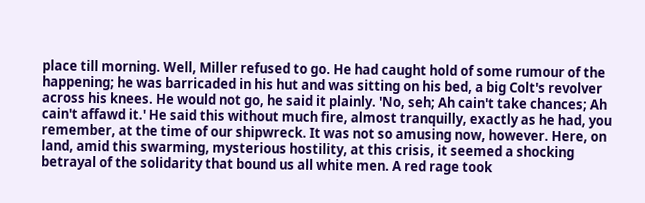place till morning. Well, Miller refused to go. He had caught hold of some rumour of the happening; he was barricaded in his hut and was sitting on his bed, a big Colt's revolver across his knees. He would not go, he said it plainly. 'No, seh; Ah cain't take chances; Ah cain't affawd it.' He said this without much fire, almost tranquilly, exactly as he had, you remember, at the time of our shipwreck. It was not so amusing now, however. Here, on land, amid this swarming, mysterious hostility, at this crisis, it seemed a shocking betrayal of the solidarity that bound us all white men. A red rage took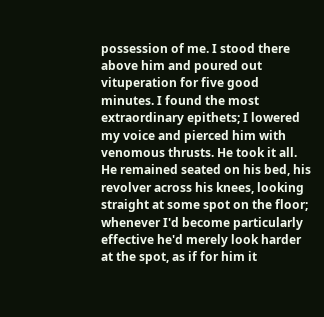possession of me. I stood there above him and poured out vituperation for five good minutes. I found the most extraordinary epithets; I lowered my voice and pierced him with venomous thrusts. He took it all. He remained seated on his bed, his revolver across his knees, looking straight at some spot on the floor; whenever I'd become particularly effective he'd merely look harder at the spot, as if for him it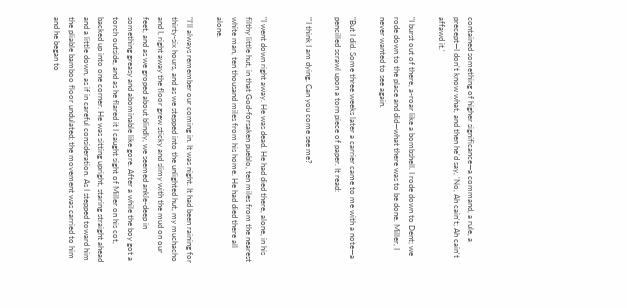contained something of higher significance—a command, a rule, a precept—I don't know what, and then he'd say, 'No, Ah cain't; Ah cain't affawd it.'

"I burst out of there, a-roar like a bombshell. I rode down to Dent; we rode down to the place and did—what there was to be done. Miller, I never wanted to see again.

"But I did. Some three weeks later a carrier came to me with a note—a pencilled scrawl upon a torn piece of paper. It read:

"'I think I am dying. Can you come see me?


"I went down right away. He was dead. He had died there, alone, in his filthy little hut, in that God-forsaken pueblo, ten miles from the nearest white man, ten thousand miles from his home. He had died there all alone.

"I'll always remember our coming in. It was night. It had been raining for thirty-six hours, and as we stepped into the unlighted hut, my muchacho and I, right away the floor grew sticky and slimy with the mud on our feet, and as we groped about blindly, we seemed ankle-deep in something greasy and abominable like gore. After a while the boy got a torch outside, and as he flared it I caught sight of Miller on his cot, backed up into one corner. He was sitting upright, staring straight ahead and a little down, as if in careful consideration. As I stepped toward him the pliable bamboo floor undulated; the movement was carried to him and he began to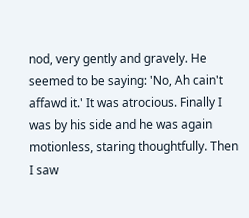nod, very gently and gravely. He seemed to be saying: 'No, Ah cain't affawd it.' It was atrocious. Finally I was by his side and he was again motionless, staring thoughtfully. Then I saw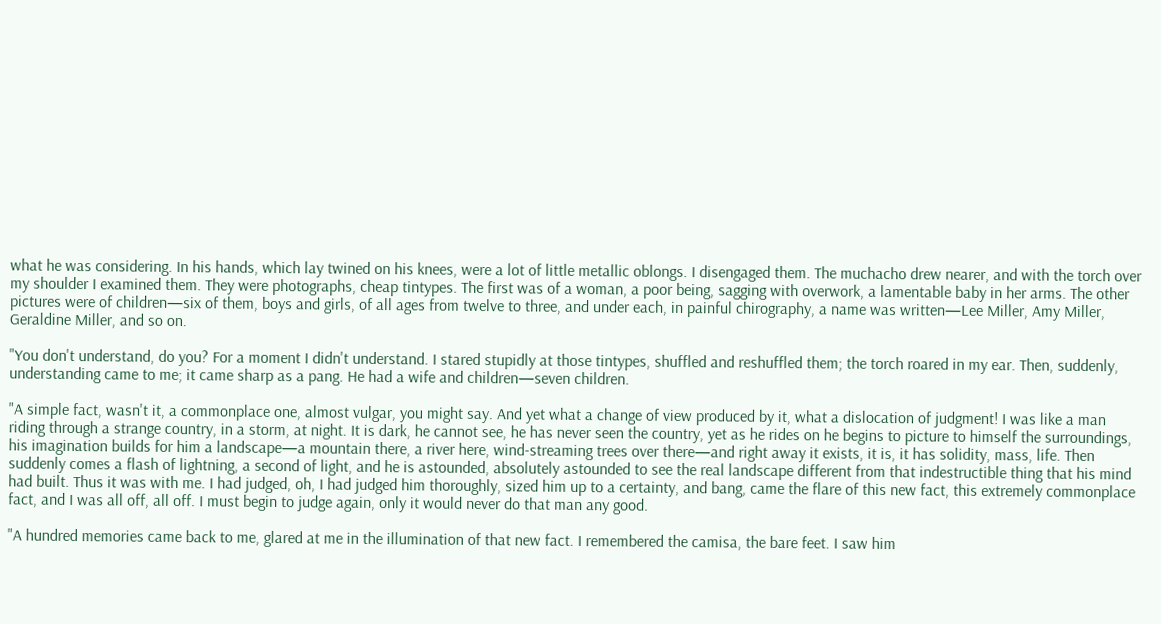what he was considering. In his hands, which lay twined on his knees, were a lot of little metallic oblongs. I disengaged them. The muchacho drew nearer, and with the torch over my shoulder I examined them. They were photographs, cheap tintypes. The first was of a woman, a poor being, sagging with overwork, a lamentable baby in her arms. The other pictures were of children—six of them, boys and girls, of all ages from twelve to three, and under each, in painful chirography, a name was written—Lee Miller, Amy Miller, Geraldine Miller, and so on.

"You don't understand, do you? For a moment I didn't understand. I stared stupidly at those tintypes, shuffled and reshuffled them; the torch roared in my ear. Then, suddenly, understanding came to me; it came sharp as a pang. He had a wife and children—seven children.

"A simple fact, wasn't it, a commonplace one, almost vulgar, you might say. And yet what a change of view produced by it, what a dislocation of judgment! I was like a man riding through a strange country, in a storm, at night. It is dark, he cannot see, he has never seen the country, yet as he rides on he begins to picture to himself the surroundings, his imagination builds for him a landscape—a mountain there, a river here, wind-streaming trees over there—and right away it exists, it is, it has solidity, mass, life. Then suddenly comes a flash of lightning, a second of light, and he is astounded, absolutely astounded to see the real landscape different from that indestructible thing that his mind had built. Thus it was with me. I had judged, oh, I had judged him thoroughly, sized him up to a certainty, and bang, came the flare of this new fact, this extremely commonplace fact, and I was all off, all off. I must begin to judge again, only it would never do that man any good.

"A hundred memories came back to me, glared at me in the illumination of that new fact. I remembered the camisa, the bare feet. I saw him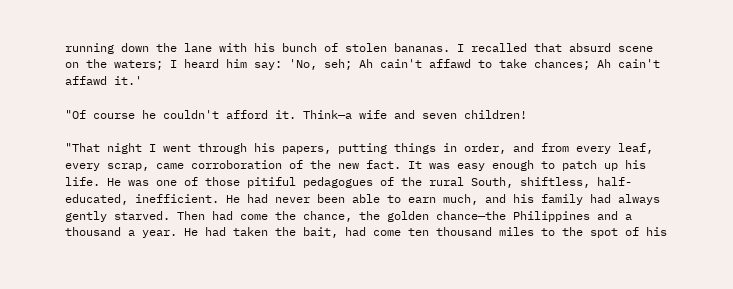running down the lane with his bunch of stolen bananas. I recalled that absurd scene on the waters; I heard him say: 'No, seh; Ah cain't affawd to take chances; Ah cain't affawd it.'

"Of course he couldn't afford it. Think—a wife and seven children!

"That night I went through his papers, putting things in order, and from every leaf, every scrap, came corroboration of the new fact. It was easy enough to patch up his life. He was one of those pitiful pedagogues of the rural South, shiftless, half-educated, inefficient. He had never been able to earn much, and his family had always gently starved. Then had come the chance, the golden chance—the Philippines and a thousand a year. He had taken the bait, had come ten thousand miles to the spot of his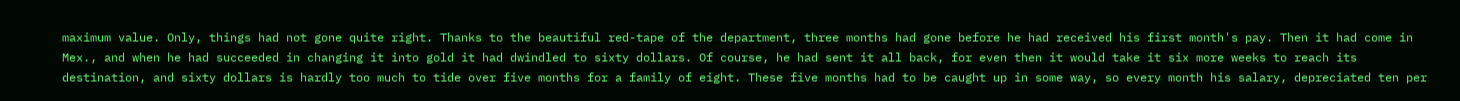maximum value. Only, things had not gone quite right. Thanks to the beautiful red-tape of the department, three months had gone before he had received his first month's pay. Then it had come in Mex., and when he had succeeded in changing it into gold it had dwindled to sixty dollars. Of course, he had sent it all back, for even then it would take it six more weeks to reach its destination, and sixty dollars is hardly too much to tide over five months for a family of eight. These five months had to be caught up in some way, so every month his salary, depreciated ten per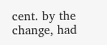cent. by the change, had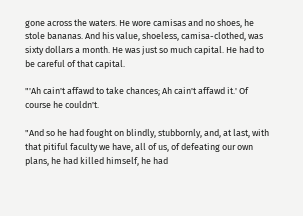gone across the waters. He wore camisas and no shoes, he stole bananas. And his value, shoeless, camisa-clothed, was sixty dollars a month. He was just so much capital. He had to be careful of that capital.

"'Ah cain't affawd to take chances; Ah cain't affawd it.' Of course he couldn't.

"And so he had fought on blindly, stubbornly, and, at last, with that pitiful faculty we have, all of us, of defeating our own plans, he had killed himself, he had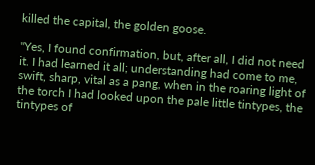killed the capital, the golden goose.

"Yes, I found confirmation, but, after all, I did not need it. I had learned it all; understanding had come to me, swift, sharp, vital as a pang, when in the roaring light of the torch I had looked upon the pale little tintypes, the tintypes of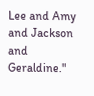Lee and Amy and Jackson and Geraldine."